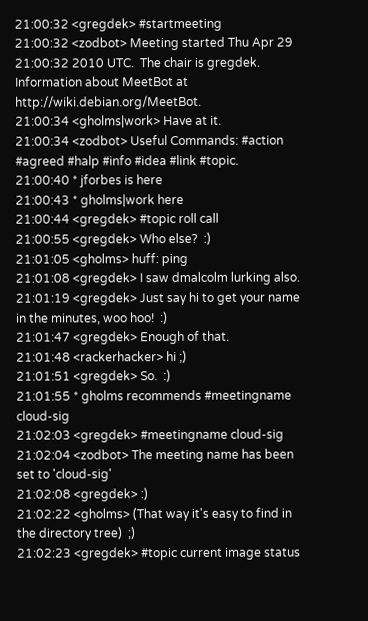21:00:32 <gregdek> #startmeeting
21:00:32 <zodbot> Meeting started Thu Apr 29 21:00:32 2010 UTC.  The chair is gregdek. Information about MeetBot at http://wiki.debian.org/MeetBot.
21:00:34 <gholms|work> Have at it.
21:00:34 <zodbot> Useful Commands: #action #agreed #halp #info #idea #link #topic.
21:00:40 * jforbes is here
21:00:43 * gholms|work here
21:00:44 <gregdek> #topic roll call
21:00:55 <gregdek> Who else?  :)
21:01:05 <gholms> huff: ping
21:01:08 <gregdek> I saw dmalcolm lurking also.
21:01:19 <gregdek> Just say hi to get your name in the minutes, woo hoo!  :)
21:01:47 <gregdek> Enough of that.
21:01:48 <rackerhacker> hi ;)
21:01:51 <gregdek> So.  :)
21:01:55 * gholms recommends #meetingname cloud-sig
21:02:03 <gregdek> #meetingname cloud-sig
21:02:04 <zodbot> The meeting name has been set to 'cloud-sig'
21:02:08 <gregdek> :)
21:02:22 <gholms> (That way it's easy to find in the directory tree)  ;)
21:02:23 <gregdek> #topic current image status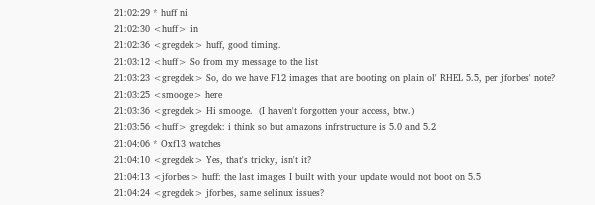21:02:29 * huff ni
21:02:30 <huff> in
21:02:36 <gregdek> huff, good timing.
21:03:12 <huff> So from my message to the list
21:03:23 <gregdek> So, do we have F12 images that are booting on plain ol' RHEL 5.5, per jforbes' note?
21:03:25 <smooge> here
21:03:36 <gregdek> Hi smooge.  (I haven't forgotten your access, btw.)
21:03:56 <huff> gregdek: i think so but amazons infrstructure is 5.0 and 5.2
21:04:06 * Oxf13 watches
21:04:10 <gregdek> Yes, that's tricky, isn't it?
21:04:13 <jforbes> huff: the last images I built with your update would not boot on 5.5
21:04:24 <gregdek> jforbes, same selinux issues?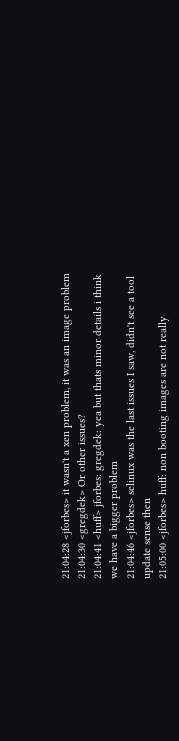21:04:28 <jforbes> it wasn't a xen problem, it was an image problem
21:04:30 <gregdek> Or other issues?
21:04:41 <huff> jforbes: gregdek: yea but thats minor details i think we have a bigger problem
21:04:46 <jforbes> selinux was the last issues I saw, didn't see a tool update sense then
21:05:00 <jforbes> huff: non booting images are not really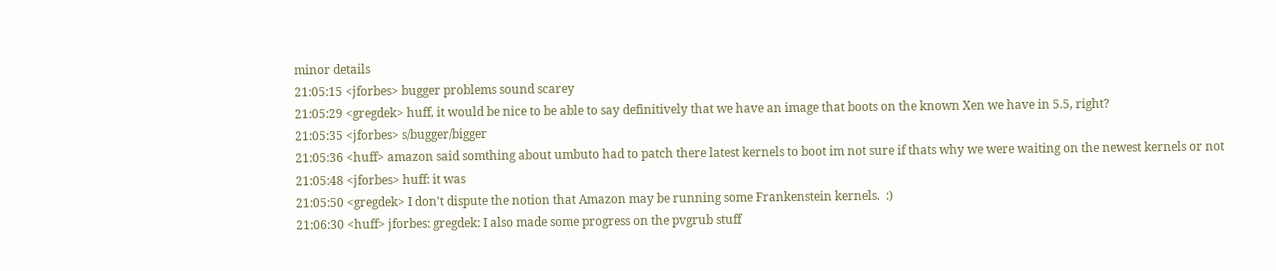minor details
21:05:15 <jforbes> bugger problems sound scarey
21:05:29 <gregdek> huff, it would be nice to be able to say definitively that we have an image that boots on the known Xen we have in 5.5, right?
21:05:35 <jforbes> s/bugger/bigger
21:05:36 <huff> amazon said somthing about umbuto had to patch there latest kernels to boot im not sure if thats why we were waiting on the newest kernels or not
21:05:48 <jforbes> huff: it was
21:05:50 <gregdek> I don't dispute the notion that Amazon may be running some Frankenstein kernels.  :)
21:06:30 <huff> jforbes: gregdek: I also made some progress on the pvgrub stuff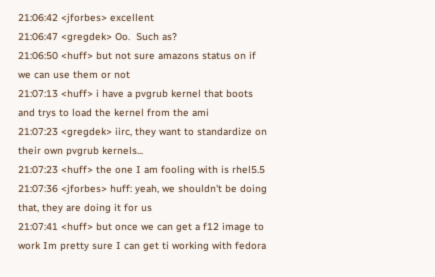21:06:42 <jforbes> excellent
21:06:47 <gregdek> Oo.  Such as?
21:06:50 <huff> but not sure amazons status on if we can use them or not
21:07:13 <huff> i have a pvgrub kernel that boots and trys to load the kernel from the ami
21:07:23 <gregdek> iirc, they want to standardize on their own pvgrub kernels...
21:07:23 <huff> the one I am fooling with is rhel5.5
21:07:36 <jforbes> huff: yeah, we shouldn't be doing that, they are doing it for us
21:07:41 <huff> but once we can get a f12 image to work Im pretty sure I can get ti working with fedora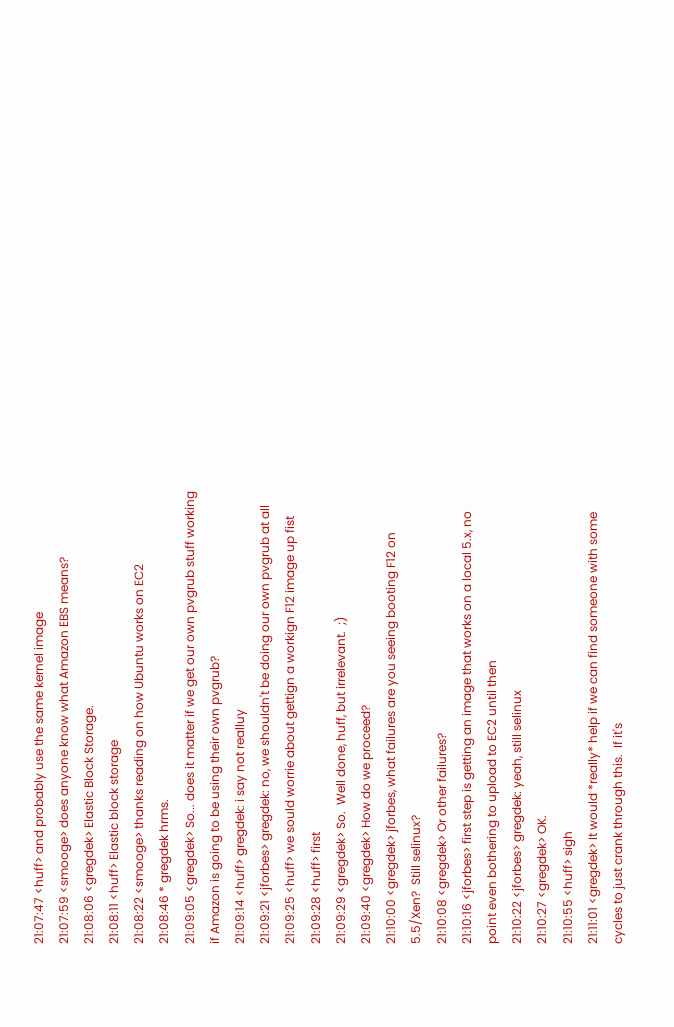21:07:47 <huff> and probably use the same kernel image
21:07:59 <smooge> does anyone know what Amazon EBS means?
21:08:06 <gregdek> Elastic Block Storage.
21:08:11 <huff> Elastic block storage
21:08:22 <smooge> thanks reading on how Ubuntu works on EC2
21:08:46 * gregdek hrms.
21:09:05 <gregdek> So... does it matter if we get our own pvgrub stuff working if Amazon is going to be using their own pvgrub?
21:09:14 <huff> gregdek: i say not realluy
21:09:21 <jforbes> gregdek: no, we shouldn't be doing our own pvgrub at all
21:09:25 <huff> we sould worrie about gettign a workign F12 image up fist
21:09:28 <huff> first
21:09:29 <gregdek> So.  Well done, huff, but irrelevant.  ;)
21:09:40 <gregdek> How do we proceed?
21:10:00 <gregdek> jforbes, what failures are you seeing booting F12 on 5.5/Xen?  Still selinux?
21:10:08 <gregdek> Or other failures?
21:10:16 <jforbes> first step is getting an image that works on a local 5.x, no point even bothering to upload to EC2 until then
21:10:22 <jforbes> gregdek: yeah, still selinux
21:10:27 <gregdek> OK.
21:10:55 <huff> sigh
21:11:01 <gregdek> It would *really* help if we can find someone with some cycles to just crank through this.  If it's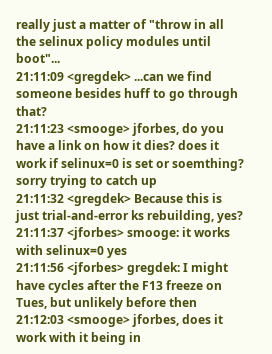really just a matter of "throw in all the selinux policy modules until boot"...
21:11:09 <gregdek> ...can we find someone besides huff to go through that?
21:11:23 <smooge> jforbes, do you have a link on how it dies? does it work if selinux=0 is set or soemthing? sorry trying to catch up
21:11:32 <gregdek> Because this is just trial-and-error ks rebuilding, yes?
21:11:37 <jforbes> smooge: it works with selinux=0 yes
21:11:56 <jforbes> gregdek: I might have cycles after the F13 freeze on Tues, but unlikely before then
21:12:03 <smooge> jforbes, does it work with it being in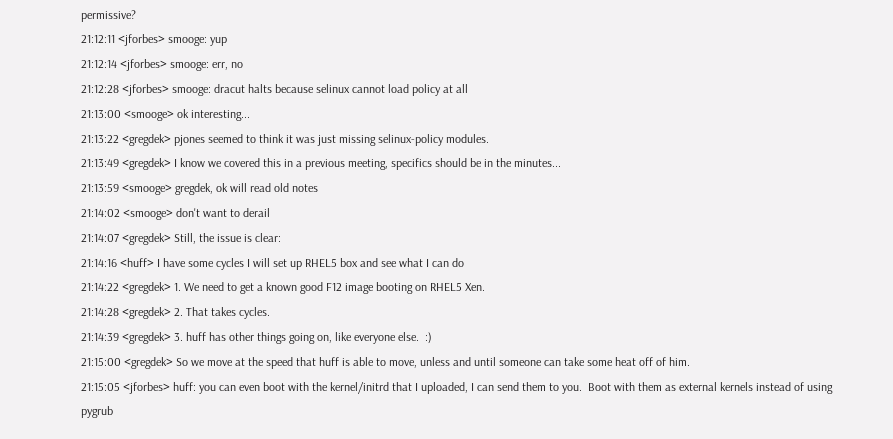permissive?
21:12:11 <jforbes> smooge: yup
21:12:14 <jforbes> smooge: err, no
21:12:28 <jforbes> smooge: dracut halts because selinux cannot load policy at all
21:13:00 <smooge> ok interesting...
21:13:22 <gregdek> pjones seemed to think it was just missing selinux-policy modules.
21:13:49 <gregdek> I know we covered this in a previous meeting, specifics should be in the minutes...
21:13:59 <smooge> gregdek, ok will read old notes
21:14:02 <smooge> don't want to derail
21:14:07 <gregdek> Still, the issue is clear:
21:14:16 <huff> I have some cycles I will set up RHEL5 box and see what I can do
21:14:22 <gregdek> 1. We need to get a known good F12 image booting on RHEL5 Xen.
21:14:28 <gregdek> 2. That takes cycles.
21:14:39 <gregdek> 3. huff has other things going on, like everyone else.  :)
21:15:00 <gregdek> So we move at the speed that huff is able to move, unless and until someone can take some heat off of him.
21:15:05 <jforbes> huff: you can even boot with the kernel/initrd that I uploaded, I can send them to you.  Boot with them as external kernels instead of using pygrub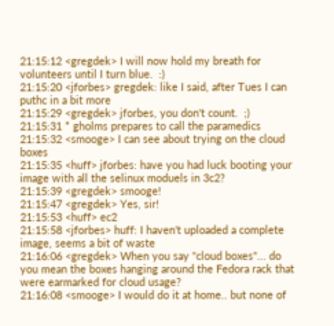21:15:12 <gregdek> I will now hold my breath for volunteers until I turn blue.  :)
21:15:20 <jforbes> gregdek: like I said, after Tues I can puthc in a bit more
21:15:29 <gregdek> jforbes, you don't count.  ;)
21:15:31 * gholms prepares to call the paramedics
21:15:32 <smooge> I can see about trying on the cloud boxes
21:15:35 <huff> jforbes: have you had luck booting your image with all the selinux moduels in 3c2?
21:15:39 <gregdek> smooge!
21:15:47 <gregdek> Yes, sir!
21:15:53 <huff> ec2
21:15:58 <jforbes> huff: I haven't uploaded a complete image, seems a bit of waste
21:16:06 <gregdek> When you say "cloud boxes"... do you mean the boxes hanging around the Fedora rack that were earmarked for cloud usage?
21:16:08 <smooge> I would do it at home.. but none of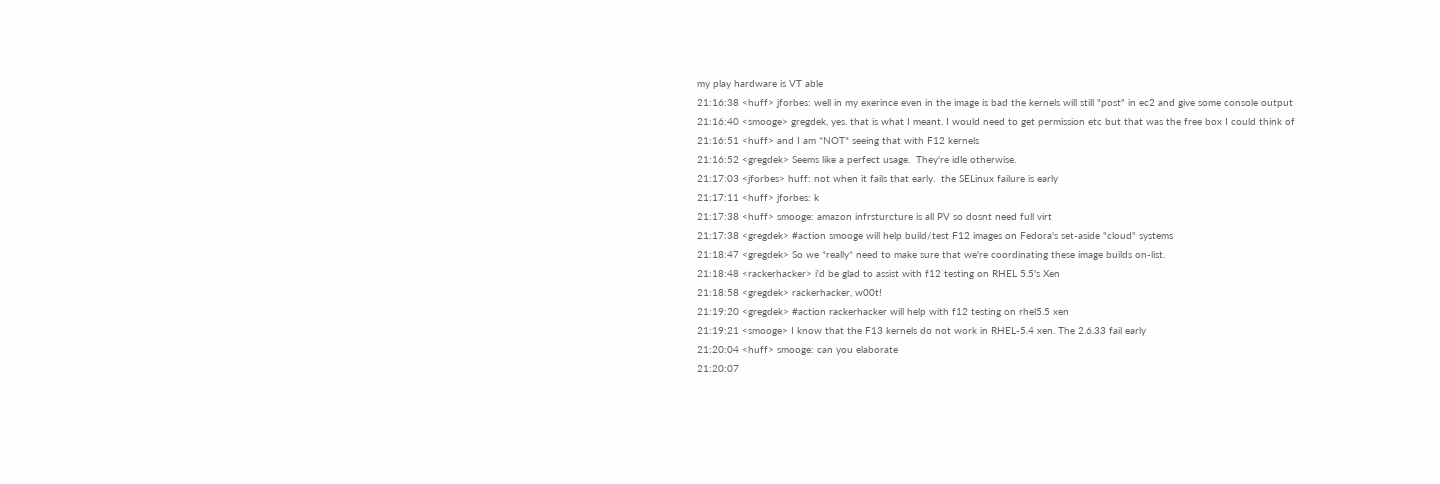my play hardware is VT able
21:16:38 <huff> jforbes: well in my exerince even in the image is bad the kernels will still "post" in ec2 and give some console output
21:16:40 <smooge> gregdek, yes. that is what I meant. I would need to get permission etc but that was the free box I could think of
21:16:51 <huff> and I am *NOT* seeing that with F12 kernels
21:16:52 <gregdek> Seems like a perfect usage.  They're idle otherwise.
21:17:03 <jforbes> huff: not when it fails that early.  the SELinux failure is early
21:17:11 <huff> jforbes: k
21:17:38 <huff> smooge: amazon infrsturcture is all PV so dosnt need full virt
21:17:38 <gregdek> #action smooge will help build/test F12 images on Fedora's set-aside "cloud" systems
21:18:47 <gregdek> So we *really* need to make sure that we're coordinating these image builds on-list.
21:18:48 <rackerhacker> i'd be glad to assist with f12 testing on RHEL 5.5's Xen
21:18:58 <gregdek> rackerhacker, w00t!
21:19:20 <gregdek> #action rackerhacker will help with f12 testing on rhel5.5 xen
21:19:21 <smooge> I know that the F13 kernels do not work in RHEL-5.4 xen. The 2.6.33 fail early
21:20:04 <huff> smooge: can you elaborate
21:20:07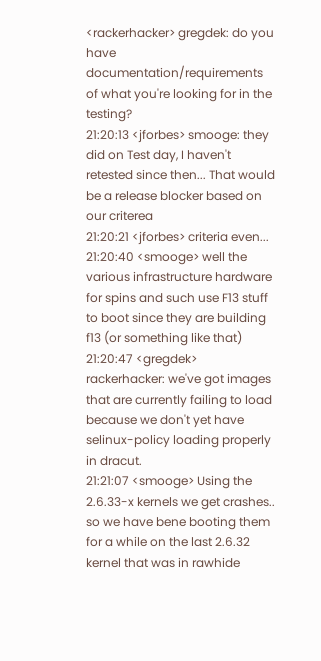<rackerhacker> gregdek: do you have documentation/requirements of what you're looking for in the testing?
21:20:13 <jforbes> smooge: they did on Test day, I haven't retested since then... That would be a release blocker based on our criterea
21:20:21 <jforbes> criteria even...
21:20:40 <smooge> well the various infrastructure hardware for spins and such use F13 stuff to boot since they are building f13 (or something like that)
21:20:47 <gregdek> rackerhacker: we've got images that are currently failing to load because we don't yet have selinux-policy loading properly in dracut.
21:21:07 <smooge> Using the 2.6.33-x kernels we get crashes.. so we have bene booting them for a while on the last 2.6.32 kernel that was in rawhide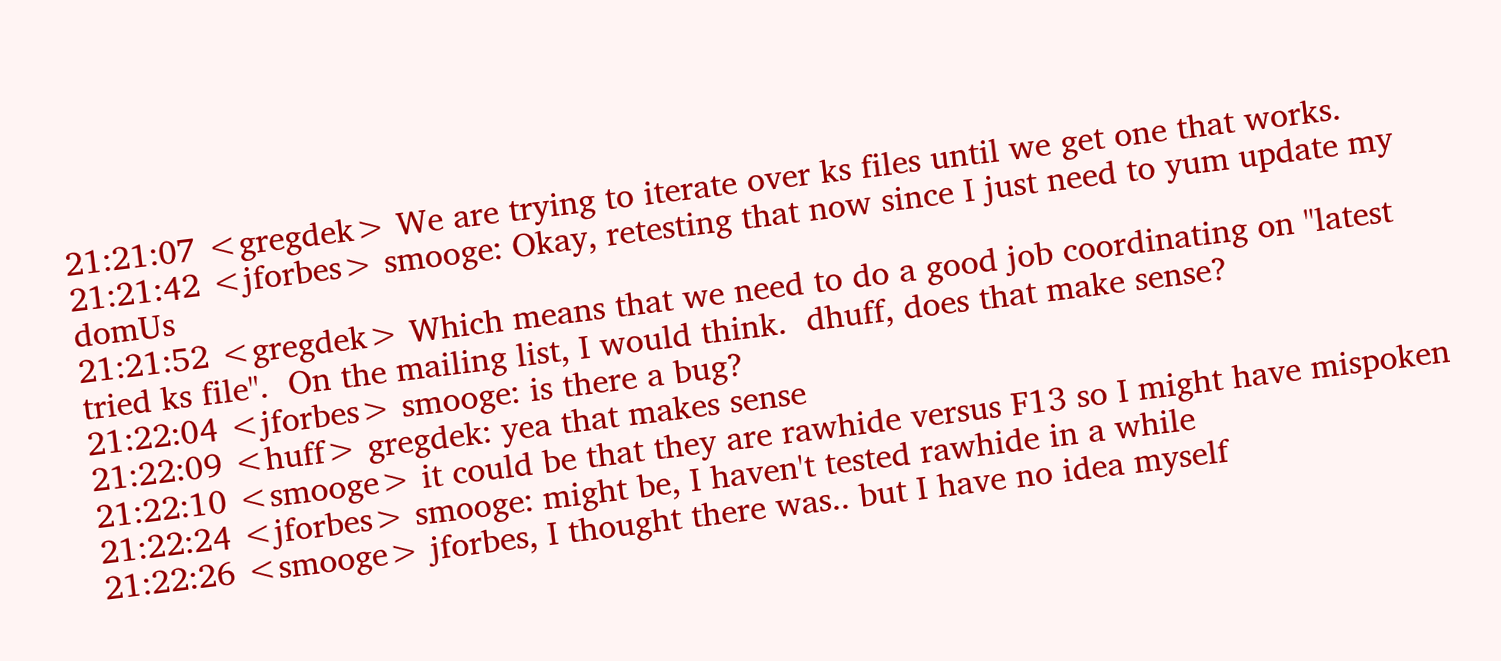21:21:07 <gregdek> We are trying to iterate over ks files until we get one that works.
21:21:42 <jforbes> smooge: Okay, retesting that now since I just need to yum update my domUs
21:21:52 <gregdek> Which means that we need to do a good job coordinating on "latest tried ks file".  On the mailing list, I would think.  dhuff, does that make sense?
21:22:04 <jforbes> smooge: is there a bug?
21:22:09 <huff> gregdek: yea that makes sense
21:22:10 <smooge> it could be that they are rawhide versus F13 so I might have mispoken
21:22:24 <jforbes> smooge: might be, I haven't tested rawhide in a while
21:22:26 <smooge> jforbes, I thought there was.. but I have no idea myself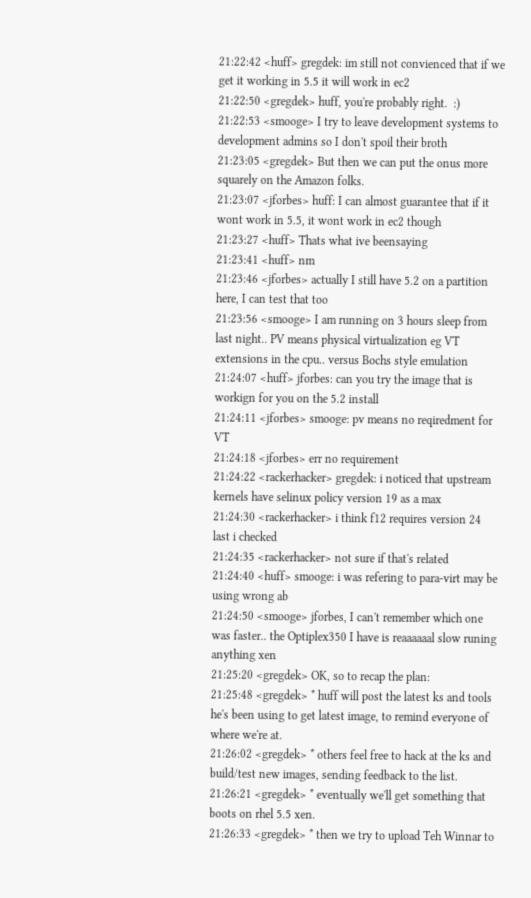21:22:42 <huff> gregdek: im still not convienced that if we get it working in 5.5 it will work in ec2
21:22:50 <gregdek> huff, you're probably right.  :)
21:22:53 <smooge> I try to leave development systems to development admins so I don't spoil their broth
21:23:05 <gregdek> But then we can put the onus more squarely on the Amazon folks.
21:23:07 <jforbes> huff: I can almost guarantee that if it wont work in 5.5, it wont work in ec2 though
21:23:27 <huff> Thats what ive beensaying
21:23:41 <huff> nm
21:23:46 <jforbes> actually I still have 5.2 on a partition here, I can test that too
21:23:56 <smooge> I am running on 3 hours sleep from last night.. PV means physical virtualization eg VT extensions in the cpu.. versus Bochs style emulation
21:24:07 <huff> jforbes: can you try the image that is workign for you on the 5.2 install
21:24:11 <jforbes> smooge: pv means no reqiredment for VT
21:24:18 <jforbes> err no requirement
21:24:22 <rackerhacker> gregdek: i noticed that upstream kernels have selinux policy version 19 as a max
21:24:30 <rackerhacker> i think f12 requires version 24 last i checked
21:24:35 <rackerhacker> not sure if that's related
21:24:40 <huff> smooge: i was refering to para-virt may be using wrong ab
21:24:50 <smooge> jforbes, I can't remember which one was faster.. the Optiplex350 I have is reaaaaaal slow runing anything xen
21:25:20 <gregdek> OK, so to recap the plan:
21:25:48 <gregdek> * huff will post the latest ks and tools he's been using to get latest image, to remind everyone of where we're at.
21:26:02 <gregdek> * others feel free to hack at the ks and build/test new images, sending feedback to the list.
21:26:21 <gregdek> * eventually we'll get something that boots on rhel 5.5 xen.
21:26:33 <gregdek> * then we try to upload Teh Winnar to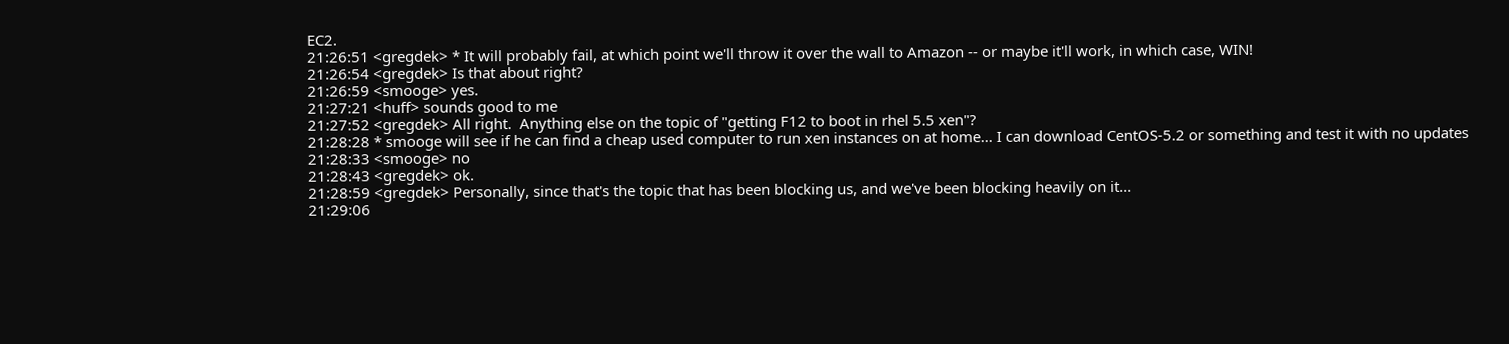EC2.
21:26:51 <gregdek> * It will probably fail, at which point we'll throw it over the wall to Amazon -- or maybe it'll work, in which case, WIN!
21:26:54 <gregdek> Is that about right?
21:26:59 <smooge> yes.
21:27:21 <huff> sounds good to me
21:27:52 <gregdek> All right.  Anything else on the topic of "getting F12 to boot in rhel 5.5 xen"?
21:28:28 * smooge will see if he can find a cheap used computer to run xen instances on at home... I can download CentOS-5.2 or something and test it with no updates
21:28:33 <smooge> no
21:28:43 <gregdek> ok.
21:28:59 <gregdek> Personally, since that's the topic that has been blocking us, and we've been blocking heavily on it...
21:29:06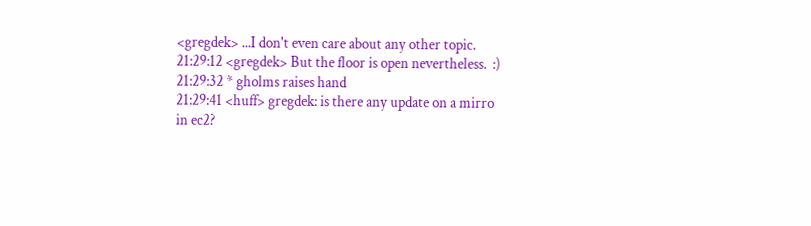<gregdek> ...I don't even care about any other topic.
21:29:12 <gregdek> But the floor is open nevertheless.  :)
21:29:32 * gholms raises hand
21:29:41 <huff> gregdek: is there any update on a mirro in ec2?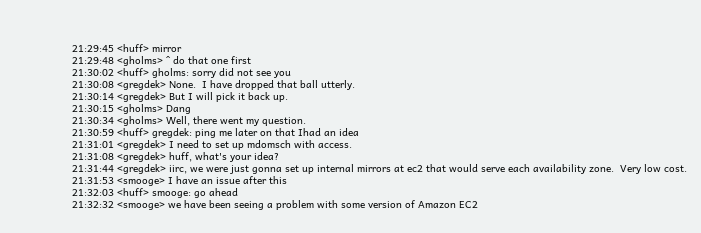21:29:45 <huff> mirror
21:29:48 <gholms> ^ do that one first
21:30:02 <huff> gholms: sorry did not see you
21:30:08 <gregdek> None.  I have dropped that ball utterly.
21:30:14 <gregdek> But I will pick it back up.
21:30:15 <gholms> Dang
21:30:34 <gholms> Well, there went my question.
21:30:59 <huff> gregdek: ping me later on that Ihad an idea
21:31:01 <gregdek> I need to set up mdomsch with access.
21:31:08 <gregdek> huff, what's your idea?
21:31:44 <gregdek> iirc, we were just gonna set up internal mirrors at ec2 that would serve each availability zone.  Very low cost.
21:31:53 <smooge> I have an issue after this
21:32:03 <huff> smooge: go ahead
21:32:32 <smooge> we have been seeing a problem with some version of Amazon EC2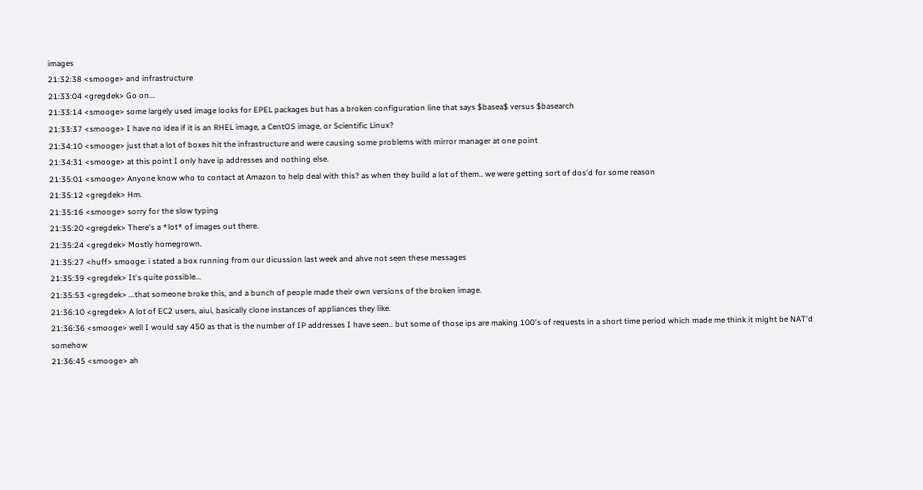images
21:32:38 <smooge> and infrastructure
21:33:04 <gregdek> Go on...
21:33:14 <smooge> some largely used image looks for EPEL packages but has a broken configuration line that says $basea$ versus $basearch
21:33:37 <smooge> I have no idea if it is an RHEL image, a CentOS image, or Scientific Linux?
21:34:10 <smooge> just that a lot of boxes hit the infrastructure and were causing some problems with mirror manager at one point
21:34:31 <smooge> at this point I only have ip addresses and nothing else.
21:35:01 <smooge> Anyone know who to contact at Amazon to help deal with this? as when they build a lot of them.. we were getting sort of dos'd for some reason
21:35:12 <gregdek> Hm.
21:35:16 <smooge> sorry for the slow typing
21:35:20 <gregdek> There's a *lot* of images out there.
21:35:24 <gregdek> Mostly homegrown.
21:35:27 <huff> smooge: i stated a box running from our dicussion last week and ahve not seen these messages
21:35:39 <gregdek> It's quite possible...
21:35:53 <gregdek> ...that someone broke this, and a bunch of people made their own versions of the broken image.
21:36:10 <gregdek> A lot of EC2 users, aiui, basically clone instances of appliances they like.
21:36:36 <smooge> well I would say 450 as that is the number of IP addresses I have seen.. but some of those ips are making 100's of requests in a short time period which made me think it might be NAT'd somehow
21:36:45 <smooge> ah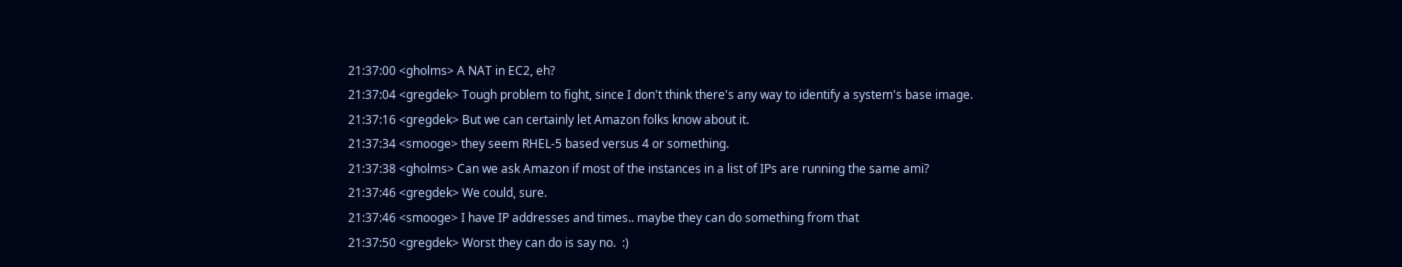21:37:00 <gholms> A NAT in EC2, eh?
21:37:04 <gregdek> Tough problem to fight, since I don't think there's any way to identify a system's base image.
21:37:16 <gregdek> But we can certainly let Amazon folks know about it.
21:37:34 <smooge> they seem RHEL-5 based versus 4 or something.
21:37:38 <gholms> Can we ask Amazon if most of the instances in a list of IPs are running the same ami?
21:37:46 <gregdek> We could, sure.
21:37:46 <smooge> I have IP addresses and times.. maybe they can do something from that
21:37:50 <gregdek> Worst they can do is say no.  :)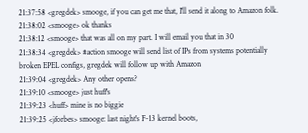21:37:58 <gregdek> smooge, if you can get me that, I'll send it along to Amazon folk.
21:38:02 <smooge> ok thanks
21:38:12 <smooge> that was all on my part. I will email you that in 30
21:38:34 <gregdek> #action smooge will send list of IPs from systems potentially broken EPEL configs, gregdek will follow up with Amazon
21:39:04 <gregdek> Any other opens?
21:39:10 <smooge> just huff's
21:39:23 <huff> mine is no biggie
21:39:25 <jforbes> smooge: last night's F-13 kernel boots,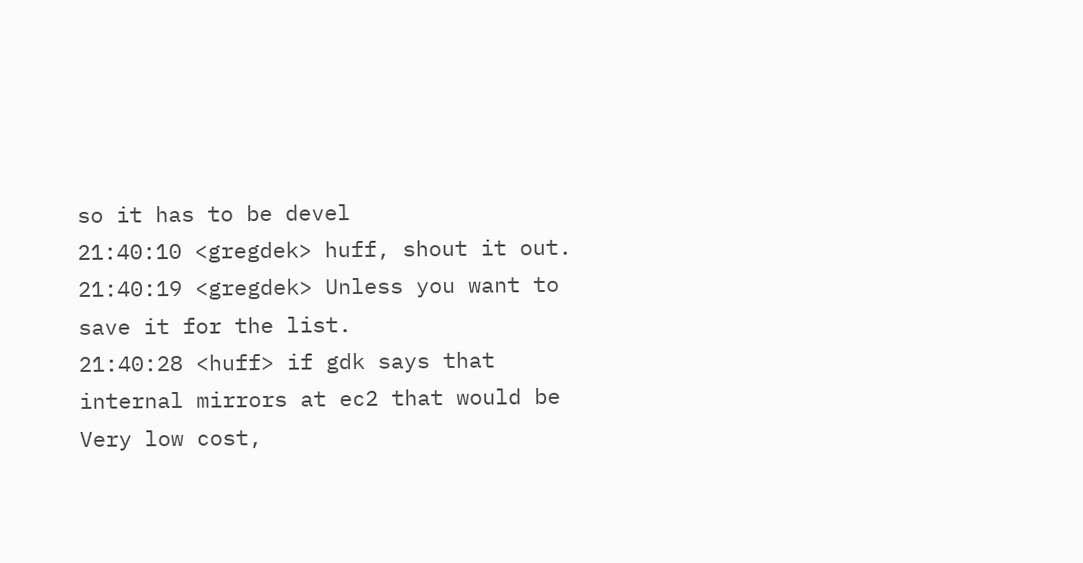so it has to be devel
21:40:10 <gregdek> huff, shout it out.
21:40:19 <gregdek> Unless you want to save it for the list.
21:40:28 <huff> if gdk says that internal mirrors at ec2 that would be Very low cost,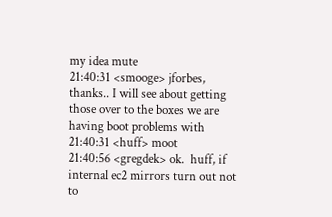my idea mute
21:40:31 <smooge> jforbes, thanks.. I will see about getting those over to the boxes we are having boot problems with
21:40:31 <huff> moot
21:40:56 <gregdek> ok.  huff, if internal ec2 mirrors turn out not to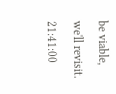be viable, we'll revisit.
21:41:00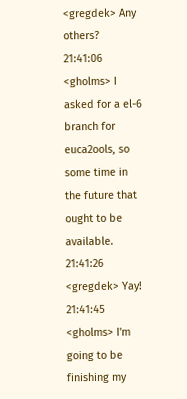<gregdek> Any others?
21:41:06 <gholms> I asked for a el-6 branch for euca2ools, so some time in the future that ought to be available.
21:41:26 <gregdek> Yay!
21:41:45 <gholms> I'm going to be finishing my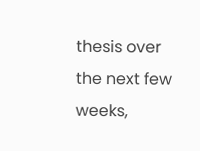thesis over the next few weeks,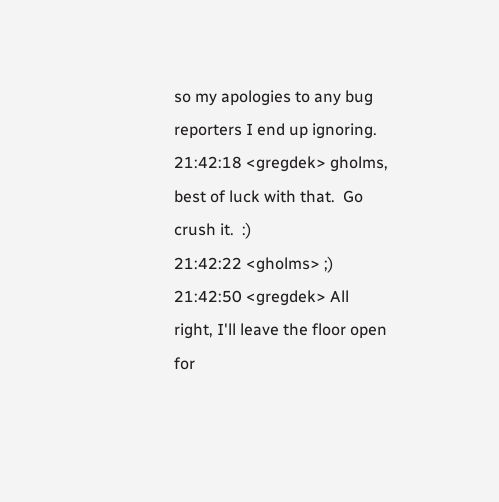so my apologies to any bug reporters I end up ignoring.
21:42:18 <gregdek> gholms, best of luck with that.  Go crush it.  :)
21:42:22 <gholms> ;)
21:42:50 <gregdek> All right, I'll leave the floor open for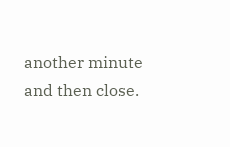another minute and then close.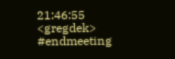21:46:55 <gregdek> #endmeeting